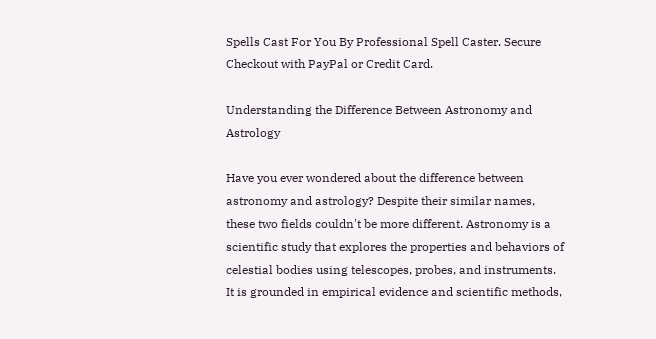Spells Cast For You By Professional Spell Caster. Secure Checkout with PayPal or Credit Card.

Understanding the Difference Between Astronomy and Astrology

Have you ever wondered about the difference between astronomy and astrology? Despite their similar names, these two fields couldn't be more different. Astronomy is a scientific study that explores the properties and behaviors of celestial bodies using telescopes, probes, and instruments. It is grounded in empirical evidence and scientific methods,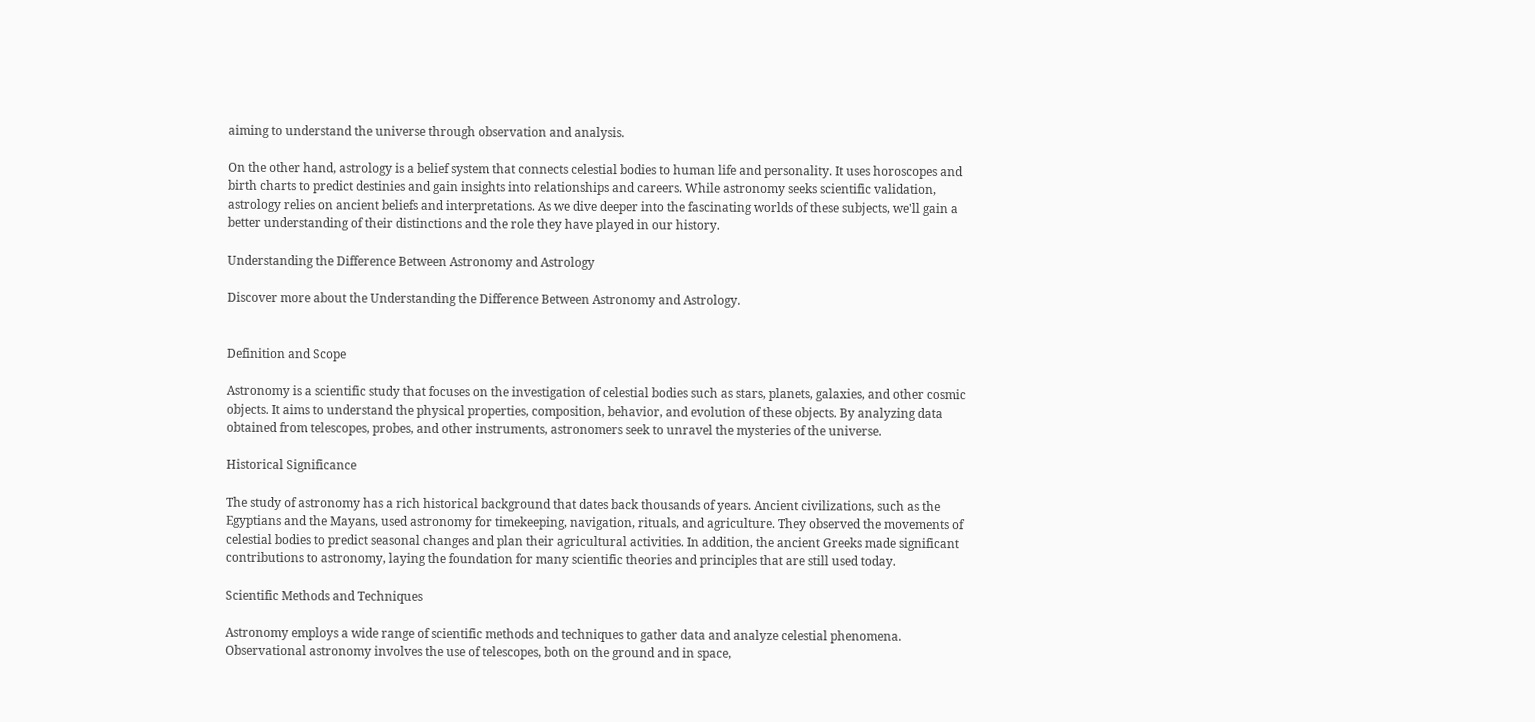aiming to understand the universe through observation and analysis.

On the other hand, astrology is a belief system that connects celestial bodies to human life and personality. It uses horoscopes and birth charts to predict destinies and gain insights into relationships and careers. While astronomy seeks scientific validation, astrology relies on ancient beliefs and interpretations. As we dive deeper into the fascinating worlds of these subjects, we'll gain a better understanding of their distinctions and the role they have played in our history.

Understanding the Difference Between Astronomy and Astrology

Discover more about the Understanding the Difference Between Astronomy and Astrology.


Definition and Scope

Astronomy is a scientific study that focuses on the investigation of celestial bodies such as stars, planets, galaxies, and other cosmic objects. It aims to understand the physical properties, composition, behavior, and evolution of these objects. By analyzing data obtained from telescopes, probes, and other instruments, astronomers seek to unravel the mysteries of the universe.

Historical Significance

The study of astronomy has a rich historical background that dates back thousands of years. Ancient civilizations, such as the Egyptians and the Mayans, used astronomy for timekeeping, navigation, rituals, and agriculture. They observed the movements of celestial bodies to predict seasonal changes and plan their agricultural activities. In addition, the ancient Greeks made significant contributions to astronomy, laying the foundation for many scientific theories and principles that are still used today.

Scientific Methods and Techniques

Astronomy employs a wide range of scientific methods and techniques to gather data and analyze celestial phenomena. Observational astronomy involves the use of telescopes, both on the ground and in space,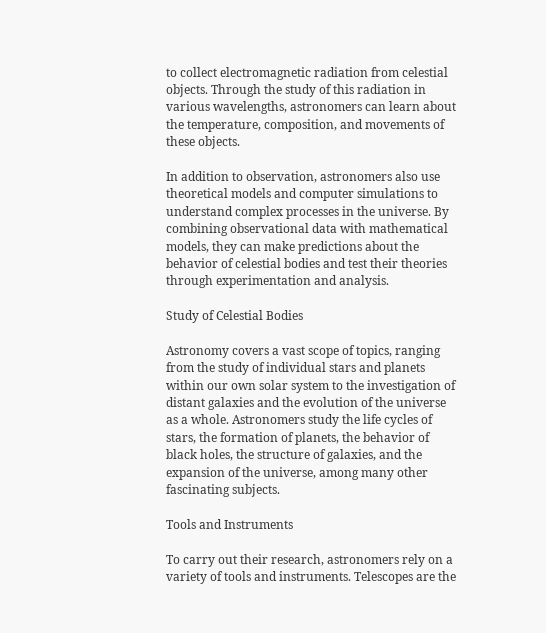to collect electromagnetic radiation from celestial objects. Through the study of this radiation in various wavelengths, astronomers can learn about the temperature, composition, and movements of these objects.

In addition to observation, astronomers also use theoretical models and computer simulations to understand complex processes in the universe. By combining observational data with mathematical models, they can make predictions about the behavior of celestial bodies and test their theories through experimentation and analysis.

Study of Celestial Bodies

Astronomy covers a vast scope of topics, ranging from the study of individual stars and planets within our own solar system to the investigation of distant galaxies and the evolution of the universe as a whole. Astronomers study the life cycles of stars, the formation of planets, the behavior of black holes, the structure of galaxies, and the expansion of the universe, among many other fascinating subjects.

Tools and Instruments

To carry out their research, astronomers rely on a variety of tools and instruments. Telescopes are the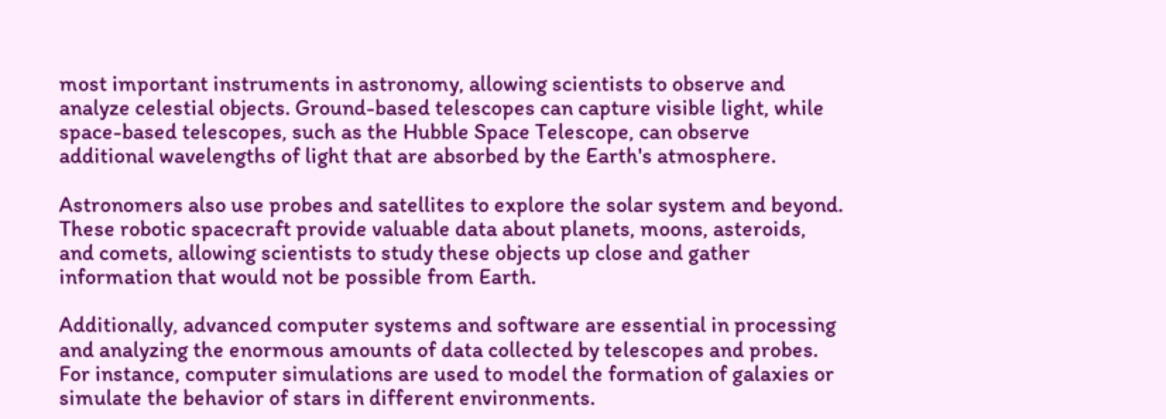most important instruments in astronomy, allowing scientists to observe and analyze celestial objects. Ground-based telescopes can capture visible light, while space-based telescopes, such as the Hubble Space Telescope, can observe additional wavelengths of light that are absorbed by the Earth's atmosphere.

Astronomers also use probes and satellites to explore the solar system and beyond. These robotic spacecraft provide valuable data about planets, moons, asteroids, and comets, allowing scientists to study these objects up close and gather information that would not be possible from Earth.

Additionally, advanced computer systems and software are essential in processing and analyzing the enormous amounts of data collected by telescopes and probes. For instance, computer simulations are used to model the formation of galaxies or simulate the behavior of stars in different environments.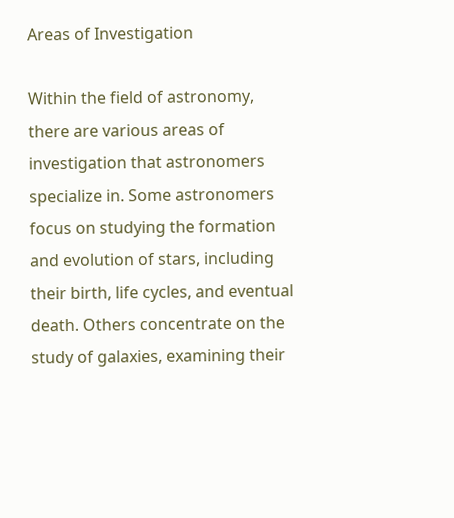Areas of Investigation

Within the field of astronomy, there are various areas of investigation that astronomers specialize in. Some astronomers focus on studying the formation and evolution of stars, including their birth, life cycles, and eventual death. Others concentrate on the study of galaxies, examining their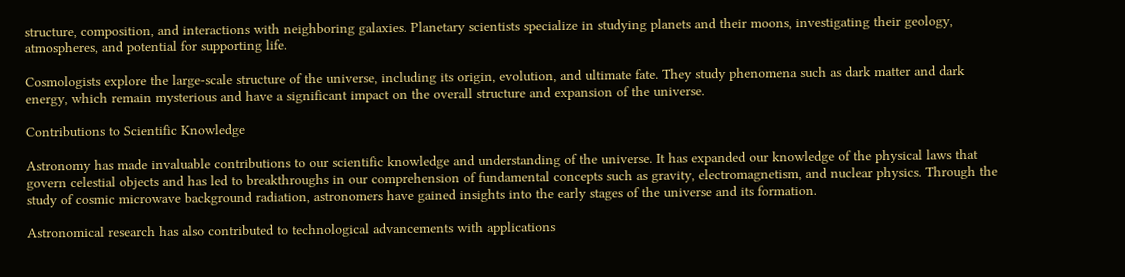structure, composition, and interactions with neighboring galaxies. Planetary scientists specialize in studying planets and their moons, investigating their geology, atmospheres, and potential for supporting life.

Cosmologists explore the large-scale structure of the universe, including its origin, evolution, and ultimate fate. They study phenomena such as dark matter and dark energy, which remain mysterious and have a significant impact on the overall structure and expansion of the universe.

Contributions to Scientific Knowledge

Astronomy has made invaluable contributions to our scientific knowledge and understanding of the universe. It has expanded our knowledge of the physical laws that govern celestial objects and has led to breakthroughs in our comprehension of fundamental concepts such as gravity, electromagnetism, and nuclear physics. Through the study of cosmic microwave background radiation, astronomers have gained insights into the early stages of the universe and its formation.

Astronomical research has also contributed to technological advancements with applications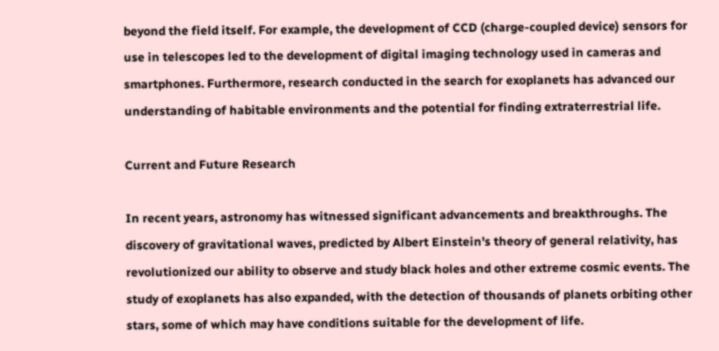beyond the field itself. For example, the development of CCD (charge-coupled device) sensors for use in telescopes led to the development of digital imaging technology used in cameras and smartphones. Furthermore, research conducted in the search for exoplanets has advanced our understanding of habitable environments and the potential for finding extraterrestrial life.

Current and Future Research

In recent years, astronomy has witnessed significant advancements and breakthroughs. The discovery of gravitational waves, predicted by Albert Einstein's theory of general relativity, has revolutionized our ability to observe and study black holes and other extreme cosmic events. The study of exoplanets has also expanded, with the detection of thousands of planets orbiting other stars, some of which may have conditions suitable for the development of life.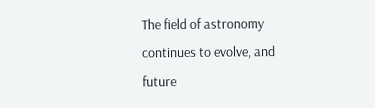The field of astronomy continues to evolve, and future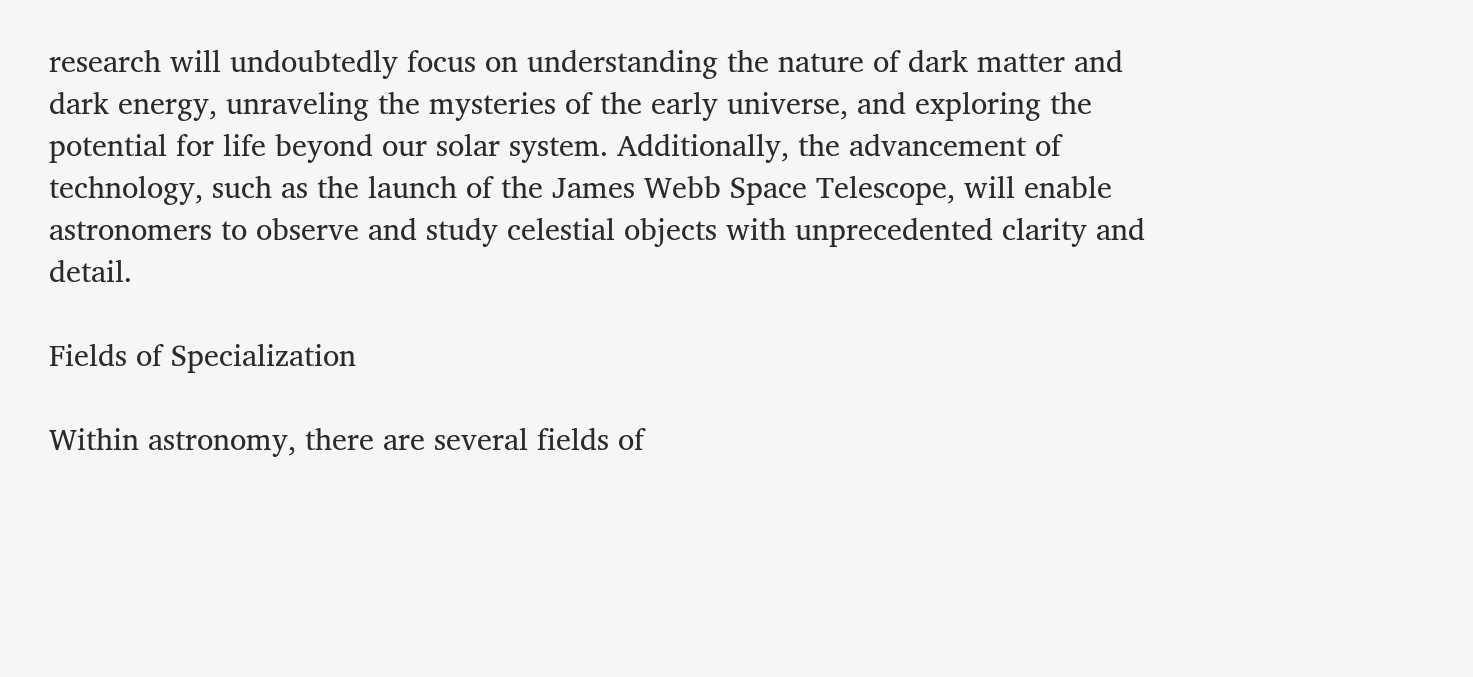research will undoubtedly focus on understanding the nature of dark matter and dark energy, unraveling the mysteries of the early universe, and exploring the potential for life beyond our solar system. Additionally, the advancement of technology, such as the launch of the James Webb Space Telescope, will enable astronomers to observe and study celestial objects with unprecedented clarity and detail.

Fields of Specialization

Within astronomy, there are several fields of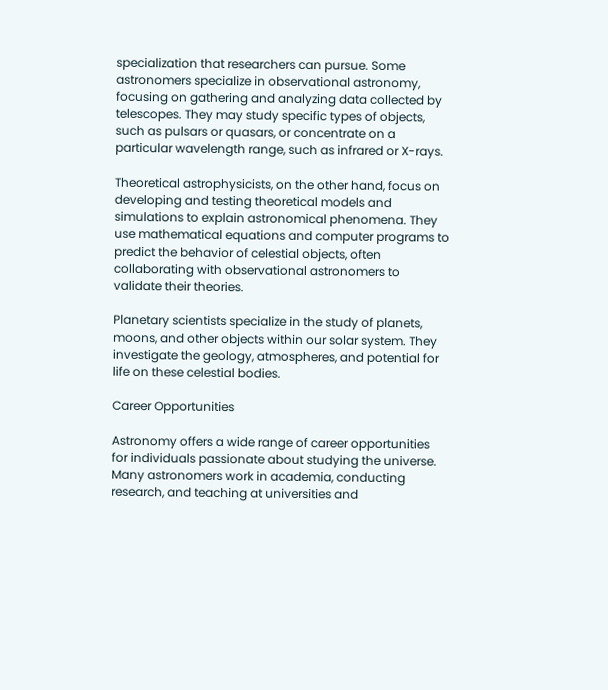specialization that researchers can pursue. Some astronomers specialize in observational astronomy, focusing on gathering and analyzing data collected by telescopes. They may study specific types of objects, such as pulsars or quasars, or concentrate on a particular wavelength range, such as infrared or X-rays.

Theoretical astrophysicists, on the other hand, focus on developing and testing theoretical models and simulations to explain astronomical phenomena. They use mathematical equations and computer programs to predict the behavior of celestial objects, often collaborating with observational astronomers to validate their theories.

Planetary scientists specialize in the study of planets, moons, and other objects within our solar system. They investigate the geology, atmospheres, and potential for life on these celestial bodies.

Career Opportunities

Astronomy offers a wide range of career opportunities for individuals passionate about studying the universe. Many astronomers work in academia, conducting research, and teaching at universities and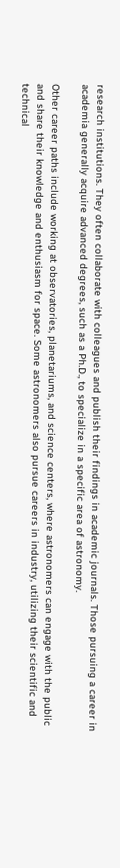research institutions. They often collaborate with colleagues and publish their findings in academic journals. Those pursuing a career in academia generally acquire advanced degrees, such as a Ph.D., to specialize in a specific area of astronomy.

Other career paths include working at observatories, planetariums, and science centers, where astronomers can engage with the public and share their knowledge and enthusiasm for space. Some astronomers also pursue careers in industry, utilizing their scientific and technical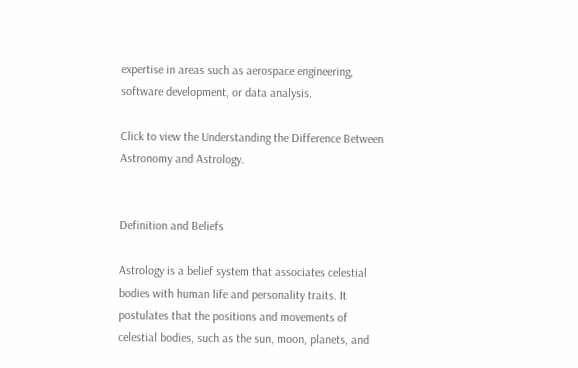expertise in areas such as aerospace engineering, software development, or data analysis.

Click to view the Understanding the Difference Between Astronomy and Astrology.


Definition and Beliefs

Astrology is a belief system that associates celestial bodies with human life and personality traits. It postulates that the positions and movements of celestial bodies, such as the sun, moon, planets, and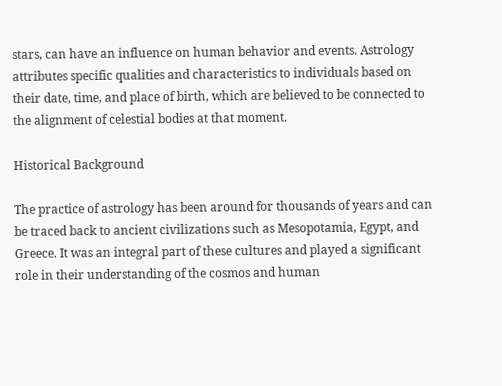stars, can have an influence on human behavior and events. Astrology attributes specific qualities and characteristics to individuals based on their date, time, and place of birth, which are believed to be connected to the alignment of celestial bodies at that moment.

Historical Background

The practice of astrology has been around for thousands of years and can be traced back to ancient civilizations such as Mesopotamia, Egypt, and Greece. It was an integral part of these cultures and played a significant role in their understanding of the cosmos and human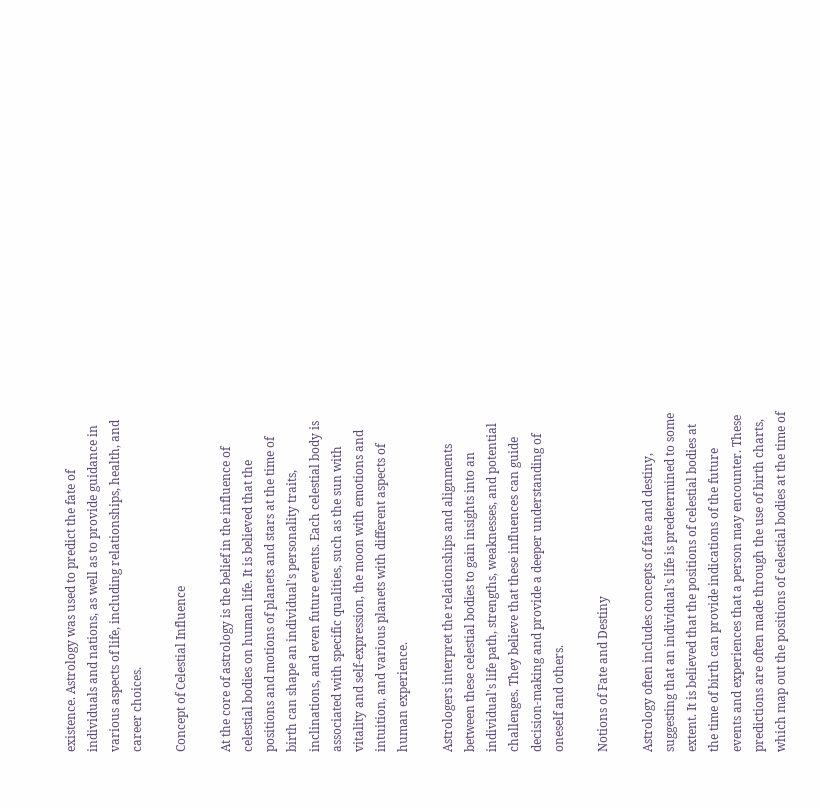existence. Astrology was used to predict the fate of individuals and nations, as well as to provide guidance in various aspects of life, including relationships, health, and career choices.

Concept of Celestial Influence

At the core of astrology is the belief in the influence of celestial bodies on human life. It is believed that the positions and motions of planets and stars at the time of birth can shape an individual's personality traits, inclinations, and even future events. Each celestial body is associated with specific qualities, such as the sun with vitality and self-expression, the moon with emotions and intuition, and various planets with different aspects of human experience.

Astrologers interpret the relationships and alignments between these celestial bodies to gain insights into an individual's life path, strengths, weaknesses, and potential challenges. They believe that these influences can guide decision-making and provide a deeper understanding of oneself and others.

Notions of Fate and Destiny

Astrology often includes concepts of fate and destiny, suggesting that an individual's life is predetermined to some extent. It is believed that the positions of celestial bodies at the time of birth can provide indications of the future events and experiences that a person may encounter. These predictions are often made through the use of birth charts, which map out the positions of celestial bodies at the time of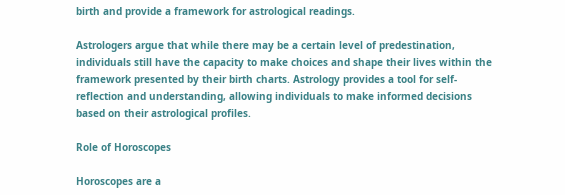birth and provide a framework for astrological readings.

Astrologers argue that while there may be a certain level of predestination, individuals still have the capacity to make choices and shape their lives within the framework presented by their birth charts. Astrology provides a tool for self-reflection and understanding, allowing individuals to make informed decisions based on their astrological profiles.

Role of Horoscopes

Horoscopes are a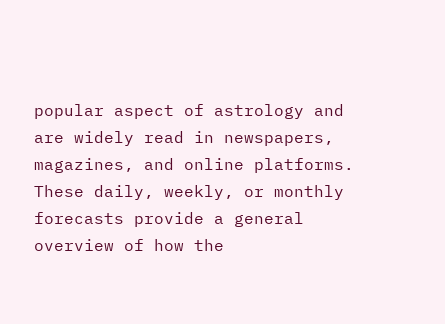popular aspect of astrology and are widely read in newspapers, magazines, and online platforms. These daily, weekly, or monthly forecasts provide a general overview of how the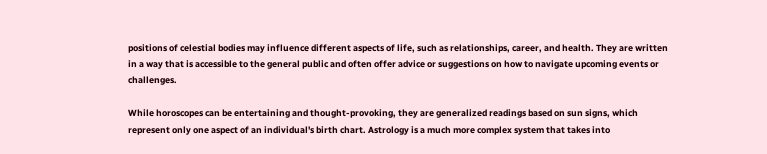positions of celestial bodies may influence different aspects of life, such as relationships, career, and health. They are written in a way that is accessible to the general public and often offer advice or suggestions on how to navigate upcoming events or challenges.

While horoscopes can be entertaining and thought-provoking, they are generalized readings based on sun signs, which represent only one aspect of an individual's birth chart. Astrology is a much more complex system that takes into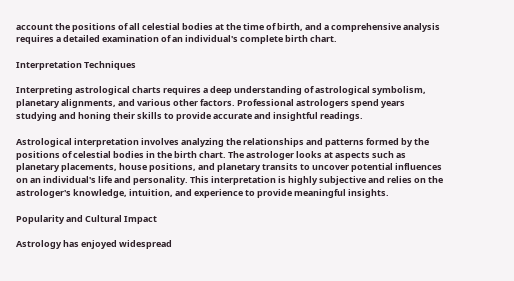account the positions of all celestial bodies at the time of birth, and a comprehensive analysis requires a detailed examination of an individual's complete birth chart.

Interpretation Techniques

Interpreting astrological charts requires a deep understanding of astrological symbolism, planetary alignments, and various other factors. Professional astrologers spend years studying and honing their skills to provide accurate and insightful readings.

Astrological interpretation involves analyzing the relationships and patterns formed by the positions of celestial bodies in the birth chart. The astrologer looks at aspects such as planetary placements, house positions, and planetary transits to uncover potential influences on an individual's life and personality. This interpretation is highly subjective and relies on the astrologer's knowledge, intuition, and experience to provide meaningful insights.

Popularity and Cultural Impact

Astrology has enjoyed widespread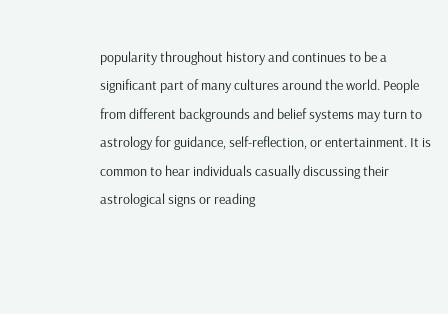popularity throughout history and continues to be a significant part of many cultures around the world. People from different backgrounds and belief systems may turn to astrology for guidance, self-reflection, or entertainment. It is common to hear individuals casually discussing their astrological signs or reading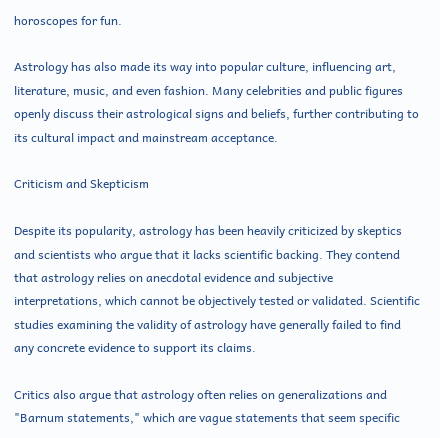horoscopes for fun.

Astrology has also made its way into popular culture, influencing art, literature, music, and even fashion. Many celebrities and public figures openly discuss their astrological signs and beliefs, further contributing to its cultural impact and mainstream acceptance.

Criticism and Skepticism

Despite its popularity, astrology has been heavily criticized by skeptics and scientists who argue that it lacks scientific backing. They contend that astrology relies on anecdotal evidence and subjective interpretations, which cannot be objectively tested or validated. Scientific studies examining the validity of astrology have generally failed to find any concrete evidence to support its claims.

Critics also argue that astrology often relies on generalizations and "Barnum statements," which are vague statements that seem specific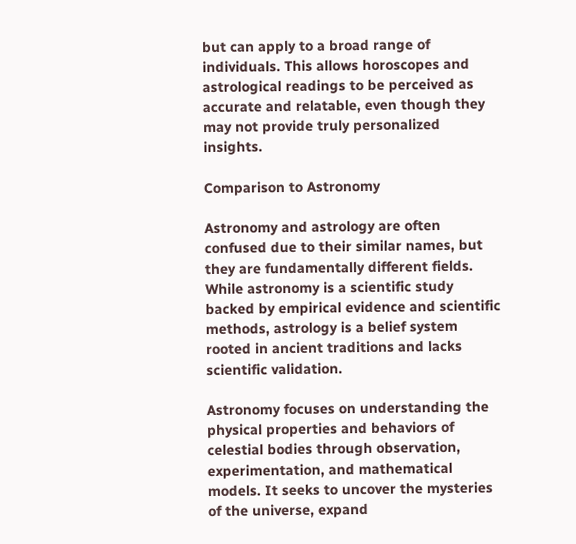but can apply to a broad range of individuals. This allows horoscopes and astrological readings to be perceived as accurate and relatable, even though they may not provide truly personalized insights.

Comparison to Astronomy

Astronomy and astrology are often confused due to their similar names, but they are fundamentally different fields. While astronomy is a scientific study backed by empirical evidence and scientific methods, astrology is a belief system rooted in ancient traditions and lacks scientific validation.

Astronomy focuses on understanding the physical properties and behaviors of celestial bodies through observation, experimentation, and mathematical models. It seeks to uncover the mysteries of the universe, expand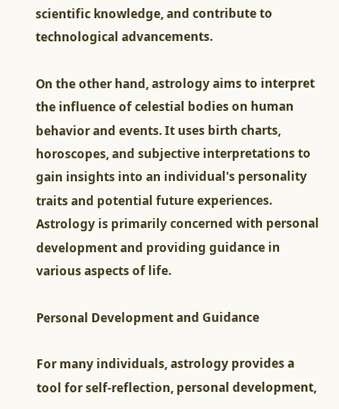scientific knowledge, and contribute to technological advancements.

On the other hand, astrology aims to interpret the influence of celestial bodies on human behavior and events. It uses birth charts, horoscopes, and subjective interpretations to gain insights into an individual's personality traits and potential future experiences. Astrology is primarily concerned with personal development and providing guidance in various aspects of life.

Personal Development and Guidance

For many individuals, astrology provides a tool for self-reflection, personal development,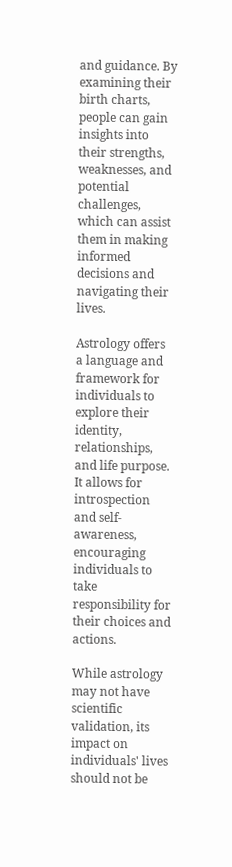and guidance. By examining their birth charts, people can gain insights into their strengths, weaknesses, and potential challenges, which can assist them in making informed decisions and navigating their lives.

Astrology offers a language and framework for individuals to explore their identity, relationships, and life purpose. It allows for introspection and self-awareness, encouraging individuals to take responsibility for their choices and actions.

While astrology may not have scientific validation, its impact on individuals' lives should not be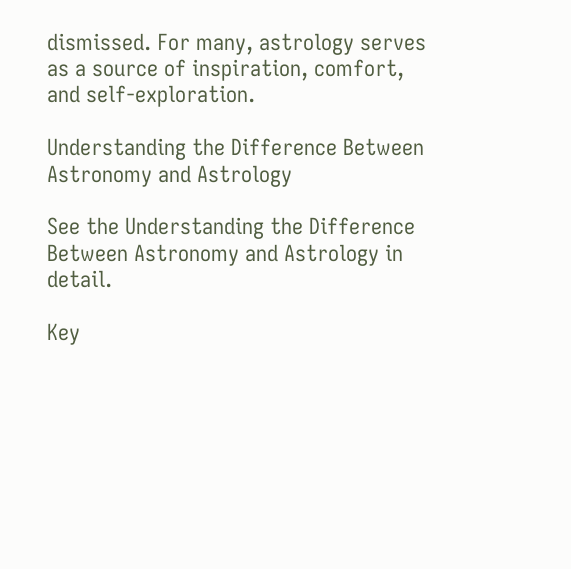dismissed. For many, astrology serves as a source of inspiration, comfort, and self-exploration.

Understanding the Difference Between Astronomy and Astrology

See the Understanding the Difference Between Astronomy and Astrology in detail.

Key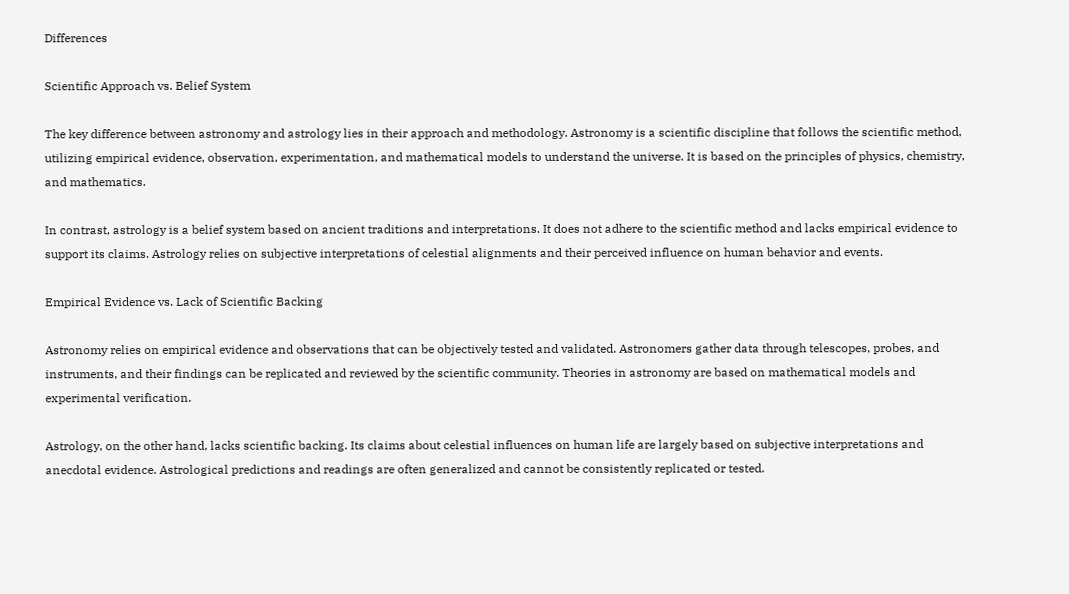Differences

Scientific Approach vs. Belief System

The key difference between astronomy and astrology lies in their approach and methodology. Astronomy is a scientific discipline that follows the scientific method, utilizing empirical evidence, observation, experimentation, and mathematical models to understand the universe. It is based on the principles of physics, chemistry, and mathematics.

In contrast, astrology is a belief system based on ancient traditions and interpretations. It does not adhere to the scientific method and lacks empirical evidence to support its claims. Astrology relies on subjective interpretations of celestial alignments and their perceived influence on human behavior and events.

Empirical Evidence vs. Lack of Scientific Backing

Astronomy relies on empirical evidence and observations that can be objectively tested and validated. Astronomers gather data through telescopes, probes, and instruments, and their findings can be replicated and reviewed by the scientific community. Theories in astronomy are based on mathematical models and experimental verification.

Astrology, on the other hand, lacks scientific backing. Its claims about celestial influences on human life are largely based on subjective interpretations and anecdotal evidence. Astrological predictions and readings are often generalized and cannot be consistently replicated or tested.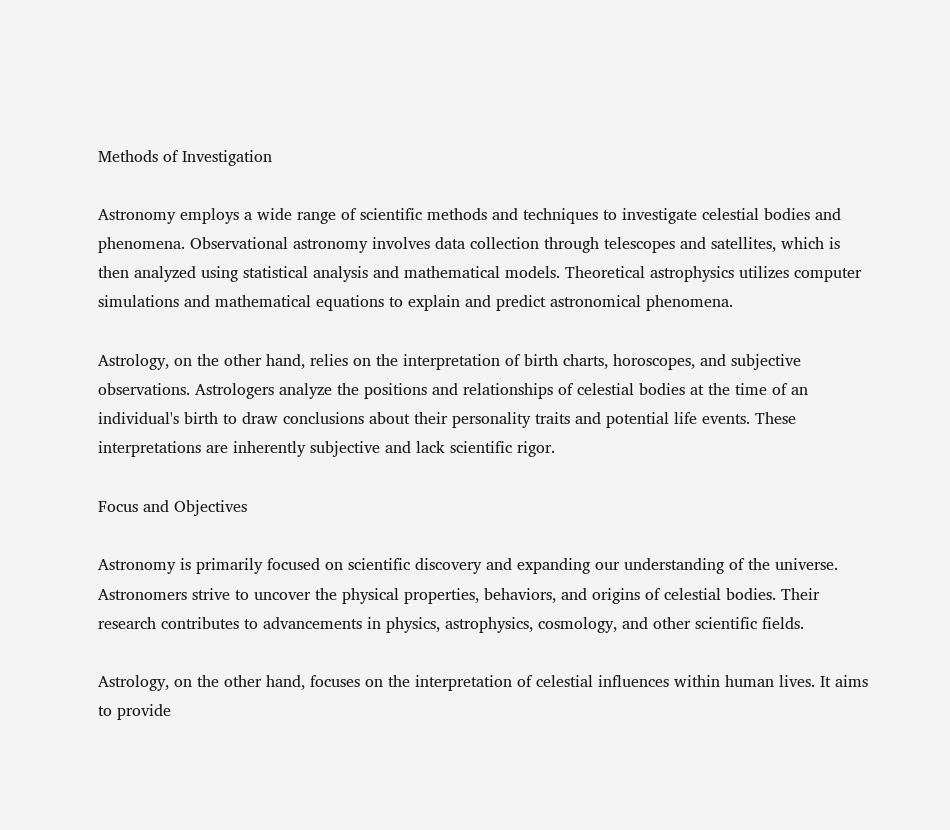Methods of Investigation

Astronomy employs a wide range of scientific methods and techniques to investigate celestial bodies and phenomena. Observational astronomy involves data collection through telescopes and satellites, which is then analyzed using statistical analysis and mathematical models. Theoretical astrophysics utilizes computer simulations and mathematical equations to explain and predict astronomical phenomena.

Astrology, on the other hand, relies on the interpretation of birth charts, horoscopes, and subjective observations. Astrologers analyze the positions and relationships of celestial bodies at the time of an individual's birth to draw conclusions about their personality traits and potential life events. These interpretations are inherently subjective and lack scientific rigor.

Focus and Objectives

Astronomy is primarily focused on scientific discovery and expanding our understanding of the universe. Astronomers strive to uncover the physical properties, behaviors, and origins of celestial bodies. Their research contributes to advancements in physics, astrophysics, cosmology, and other scientific fields.

Astrology, on the other hand, focuses on the interpretation of celestial influences within human lives. It aims to provide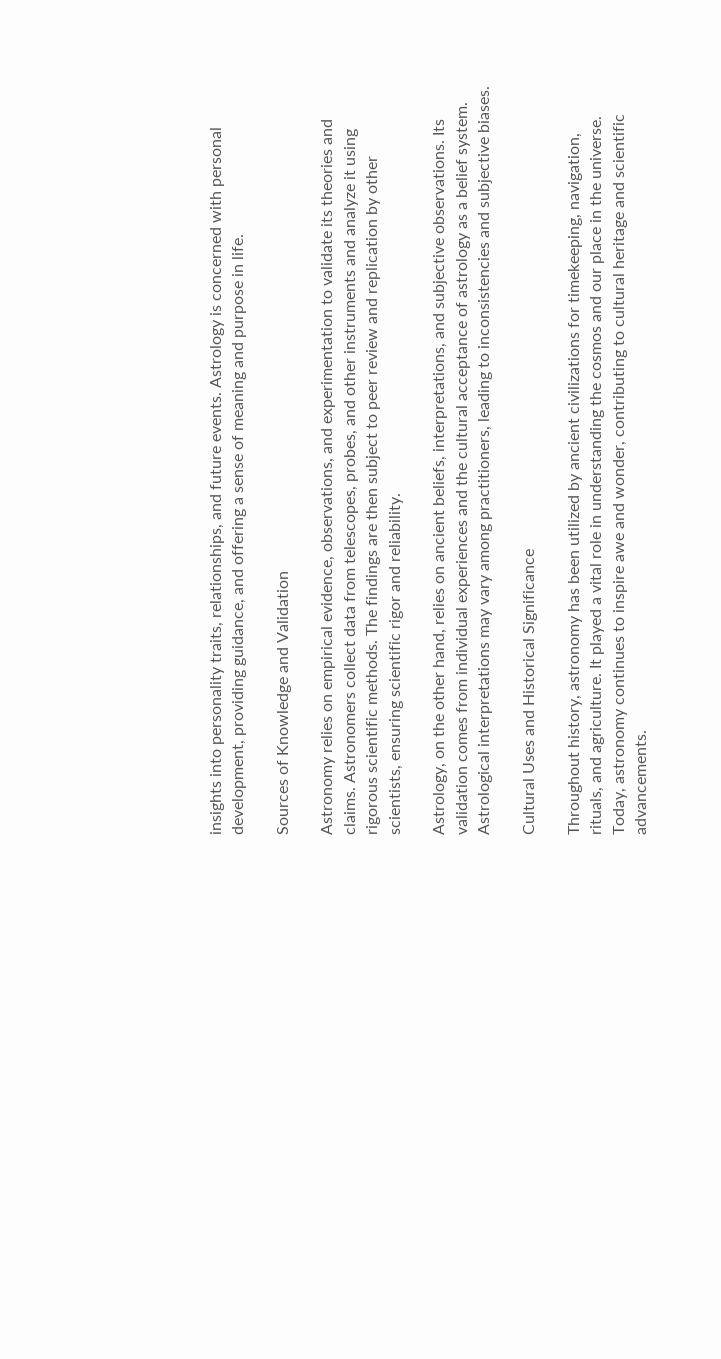insights into personality traits, relationships, and future events. Astrology is concerned with personal development, providing guidance, and offering a sense of meaning and purpose in life.

Sources of Knowledge and Validation

Astronomy relies on empirical evidence, observations, and experimentation to validate its theories and claims. Astronomers collect data from telescopes, probes, and other instruments and analyze it using rigorous scientific methods. The findings are then subject to peer review and replication by other scientists, ensuring scientific rigor and reliability.

Astrology, on the other hand, relies on ancient beliefs, interpretations, and subjective observations. Its validation comes from individual experiences and the cultural acceptance of astrology as a belief system. Astrological interpretations may vary among practitioners, leading to inconsistencies and subjective biases.

Cultural Uses and Historical Significance

Throughout history, astronomy has been utilized by ancient civilizations for timekeeping, navigation, rituals, and agriculture. It played a vital role in understanding the cosmos and our place in the universe. Today, astronomy continues to inspire awe and wonder, contributing to cultural heritage and scientific advancements.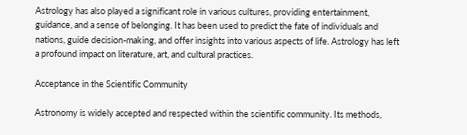Astrology has also played a significant role in various cultures, providing entertainment, guidance, and a sense of belonging. It has been used to predict the fate of individuals and nations, guide decision-making, and offer insights into various aspects of life. Astrology has left a profound impact on literature, art, and cultural practices.

Acceptance in the Scientific Community

Astronomy is widely accepted and respected within the scientific community. Its methods,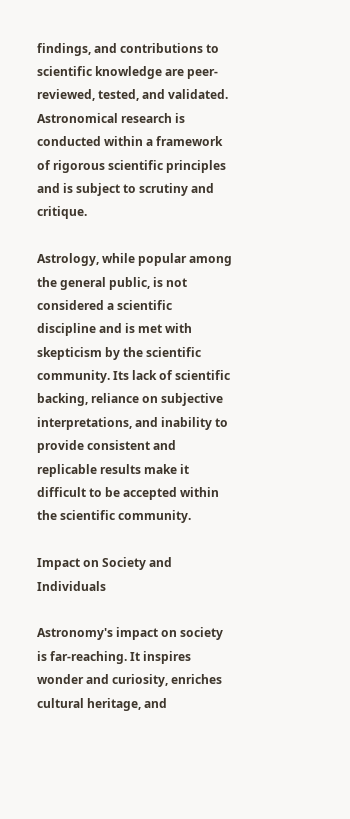findings, and contributions to scientific knowledge are peer-reviewed, tested, and validated. Astronomical research is conducted within a framework of rigorous scientific principles and is subject to scrutiny and critique.

Astrology, while popular among the general public, is not considered a scientific discipline and is met with skepticism by the scientific community. Its lack of scientific backing, reliance on subjective interpretations, and inability to provide consistent and replicable results make it difficult to be accepted within the scientific community.

Impact on Society and Individuals

Astronomy's impact on society is far-reaching. It inspires wonder and curiosity, enriches cultural heritage, and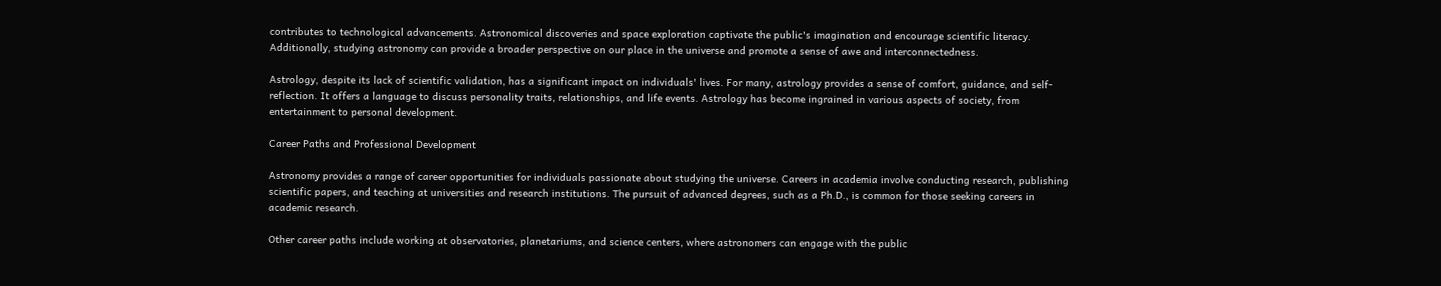contributes to technological advancements. Astronomical discoveries and space exploration captivate the public's imagination and encourage scientific literacy. Additionally, studying astronomy can provide a broader perspective on our place in the universe and promote a sense of awe and interconnectedness.

Astrology, despite its lack of scientific validation, has a significant impact on individuals' lives. For many, astrology provides a sense of comfort, guidance, and self-reflection. It offers a language to discuss personality traits, relationships, and life events. Astrology has become ingrained in various aspects of society, from entertainment to personal development.

Career Paths and Professional Development

Astronomy provides a range of career opportunities for individuals passionate about studying the universe. Careers in academia involve conducting research, publishing scientific papers, and teaching at universities and research institutions. The pursuit of advanced degrees, such as a Ph.D., is common for those seeking careers in academic research.

Other career paths include working at observatories, planetariums, and science centers, where astronomers can engage with the public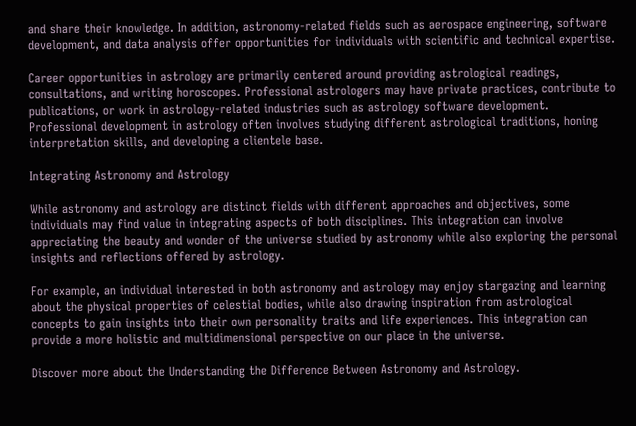and share their knowledge. In addition, astronomy-related fields such as aerospace engineering, software development, and data analysis offer opportunities for individuals with scientific and technical expertise.

Career opportunities in astrology are primarily centered around providing astrological readings, consultations, and writing horoscopes. Professional astrologers may have private practices, contribute to publications, or work in astrology-related industries such as astrology software development. Professional development in astrology often involves studying different astrological traditions, honing interpretation skills, and developing a clientele base.

Integrating Astronomy and Astrology

While astronomy and astrology are distinct fields with different approaches and objectives, some individuals may find value in integrating aspects of both disciplines. This integration can involve appreciating the beauty and wonder of the universe studied by astronomy while also exploring the personal insights and reflections offered by astrology.

For example, an individual interested in both astronomy and astrology may enjoy stargazing and learning about the physical properties of celestial bodies, while also drawing inspiration from astrological concepts to gain insights into their own personality traits and life experiences. This integration can provide a more holistic and multidimensional perspective on our place in the universe.

Discover more about the Understanding the Difference Between Astronomy and Astrology.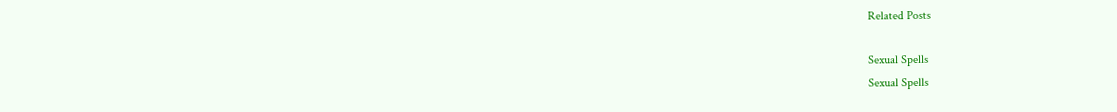Related Posts

Sexual Spells
Sexual Spells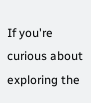If you're curious about exploring the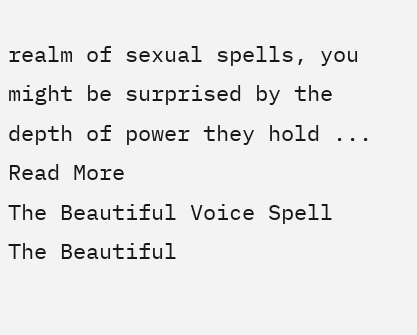realm of sexual spells, you might be surprised by the depth of power they hold ...
Read More
The Beautiful Voice Spell
The Beautiful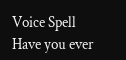Voice Spell
Have you ever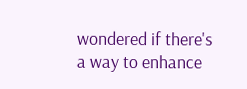wondered if there's a way to enhance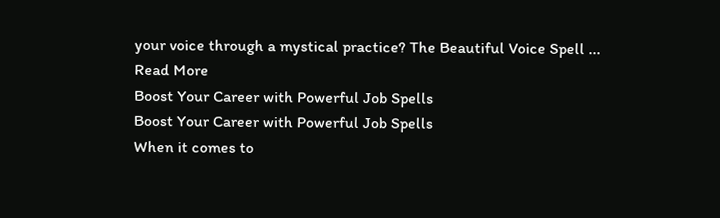your voice through a mystical practice? The Beautiful Voice Spell ...
Read More
Boost Your Career with Powerful Job Spells
Boost Your Career with Powerful Job Spells
When it comes to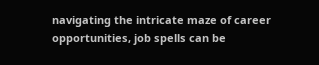navigating the intricate maze of career opportunities, job spells can be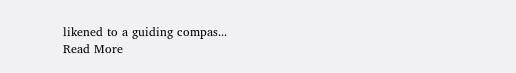likened to a guiding compas...
Read More